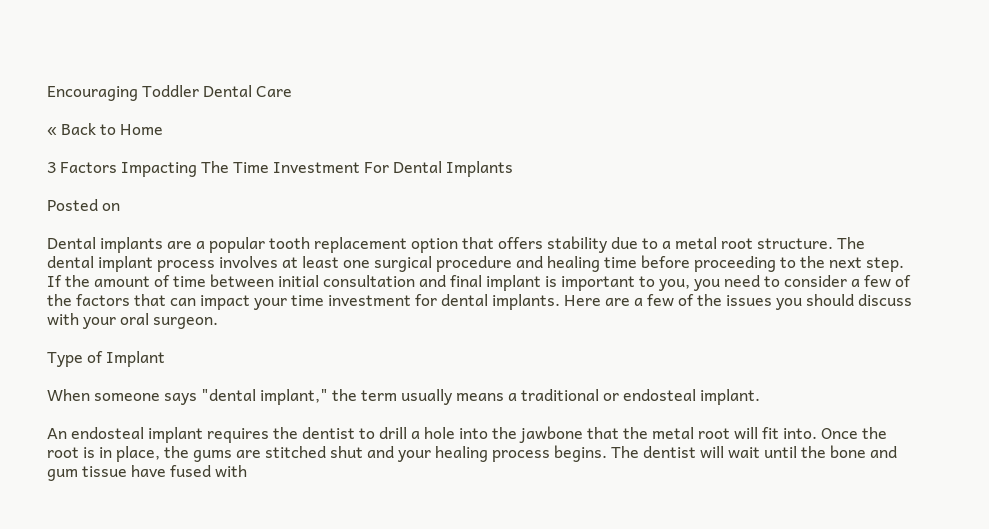Encouraging Toddler Dental Care

« Back to Home

3 Factors Impacting The Time Investment For Dental Implants

Posted on

Dental implants are a popular tooth replacement option that offers stability due to a metal root structure. The dental implant process involves at least one surgical procedure and healing time before proceeding to the next step. If the amount of time between initial consultation and final implant is important to you, you need to consider a few of the factors that can impact your time investment for dental implants. Here are a few of the issues you should discuss with your oral surgeon.

Type of Implant

When someone says "dental implant," the term usually means a traditional or endosteal implant.

An endosteal implant requires the dentist to drill a hole into the jawbone that the metal root will fit into. Once the root is in place, the gums are stitched shut and your healing process begins. The dentist will wait until the bone and gum tissue have fused with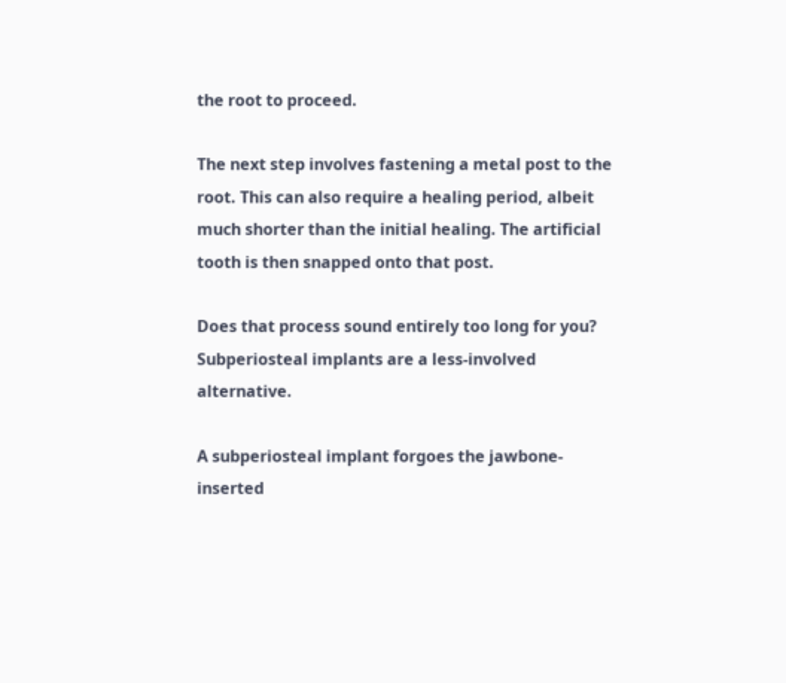the root to proceed.

The next step involves fastening a metal post to the root. This can also require a healing period, albeit much shorter than the initial healing. The artificial tooth is then snapped onto that post.

Does that process sound entirely too long for you? Subperiosteal implants are a less-involved alternative.

A subperiosteal implant forgoes the jawbone-inserted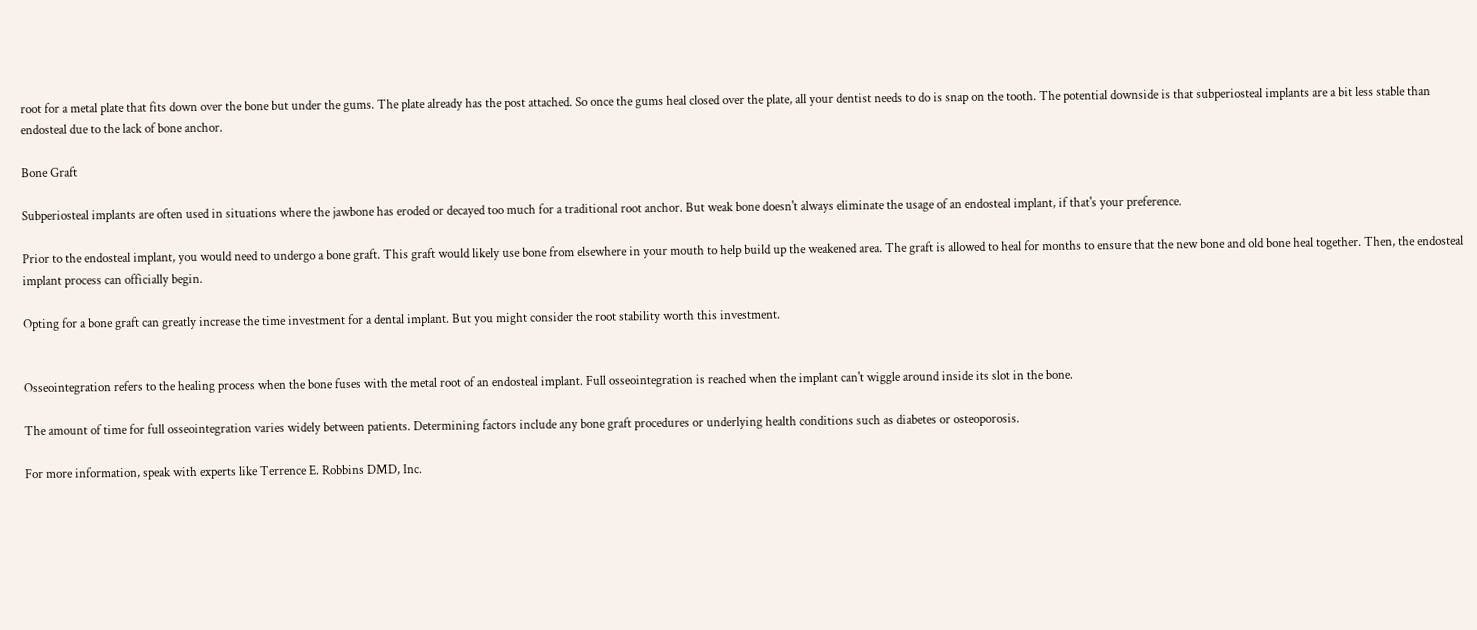root for a metal plate that fits down over the bone but under the gums. The plate already has the post attached. So once the gums heal closed over the plate, all your dentist needs to do is snap on the tooth. The potential downside is that subperiosteal implants are a bit less stable than endosteal due to the lack of bone anchor.

Bone Graft

Subperiosteal implants are often used in situations where the jawbone has eroded or decayed too much for a traditional root anchor. But weak bone doesn't always eliminate the usage of an endosteal implant, if that's your preference.

Prior to the endosteal implant, you would need to undergo a bone graft. This graft would likely use bone from elsewhere in your mouth to help build up the weakened area. The graft is allowed to heal for months to ensure that the new bone and old bone heal together. Then, the endosteal implant process can officially begin.

Opting for a bone graft can greatly increase the time investment for a dental implant. But you might consider the root stability worth this investment.


Osseointegration refers to the healing process when the bone fuses with the metal root of an endosteal implant. Full osseointegration is reached when the implant can't wiggle around inside its slot in the bone.

The amount of time for full osseointegration varies widely between patients. Determining factors include any bone graft procedures or underlying health conditions such as diabetes or osteoporosis.

For more information, speak with experts like Terrence E. Robbins DMD, Inc.